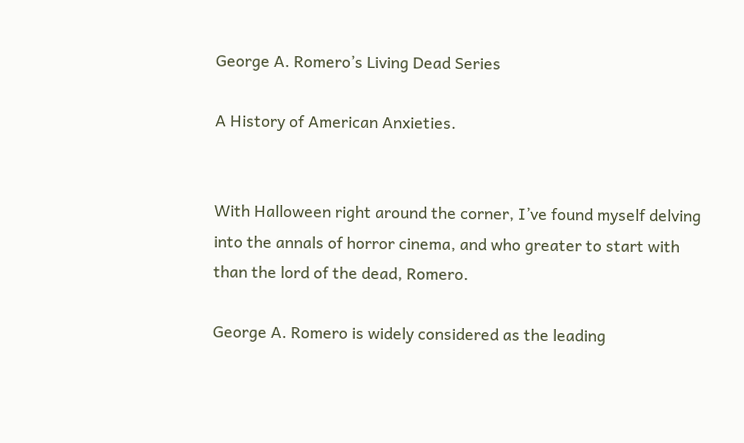George A. Romero’s Living Dead Series

A History of American Anxieties.


With Halloween right around the corner, I’ve found myself delving into the annals of horror cinema, and who greater to start with than the lord of the dead, Romero.

George A. Romero is widely considered as the leading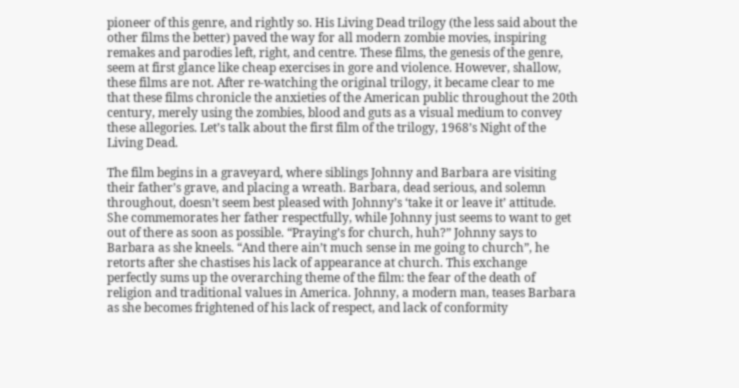pioneer of this genre, and rightly so. His Living Dead trilogy (the less said about the other films the better) paved the way for all modern zombie movies, inspiring remakes and parodies left, right, and centre. These films, the genesis of the genre, seem at first glance like cheap exercises in gore and violence. However, shallow, these films are not. After re-watching the original trilogy, it became clear to me that these films chronicle the anxieties of the American public throughout the 20th century, merely using the zombies, blood and guts as a visual medium to convey these allegories. Let’s talk about the first film of the trilogy, 1968’s Night of the Living Dead.

The film begins in a graveyard, where siblings Johnny and Barbara are visiting their father’s grave, and placing a wreath. Barbara, dead serious, and solemn throughout, doesn’t seem best pleased with Johnny’s ‘take it or leave it’ attitude. She commemorates her father respectfully, while Johnny just seems to want to get out of there as soon as possible. “Praying’s for church, huh?” Johnny says to Barbara as she kneels. “And there ain’t much sense in me going to church”, he retorts after she chastises his lack of appearance at church. This exchange perfectly sums up the overarching theme of the film: the fear of the death of religion and traditional values in America. Johnny, a modern man, teases Barbara as she becomes frightened of his lack of respect, and lack of conformity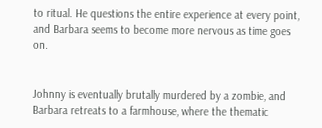to ritual. He questions the entire experience at every point, and Barbara seems to become more nervous as time goes on.


Johnny is eventually brutally murdered by a zombie, and Barbara retreats to a farmhouse, where the thematic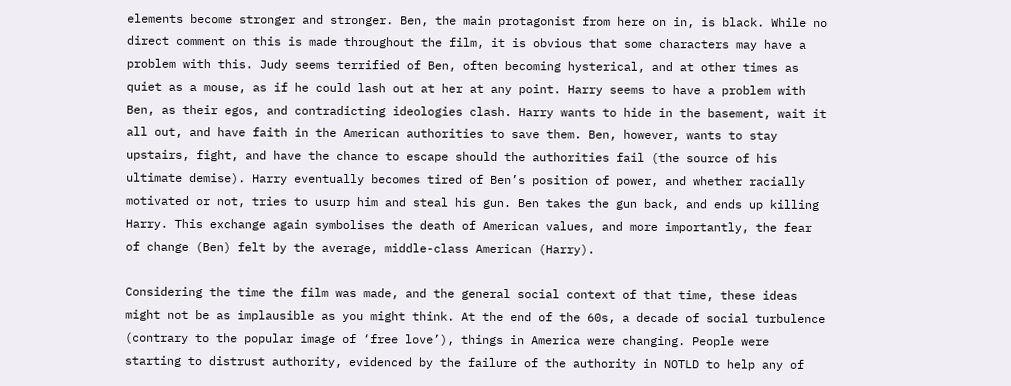elements become stronger and stronger. Ben, the main protagonist from here on in, is black. While no direct comment on this is made throughout the film, it is obvious that some characters may have a problem with this. Judy seems terrified of Ben, often becoming hysterical, and at other times as quiet as a mouse, as if he could lash out at her at any point. Harry seems to have a problem with Ben, as their egos, and contradicting ideologies clash. Harry wants to hide in the basement, wait it all out, and have faith in the American authorities to save them. Ben, however, wants to stay upstairs, fight, and have the chance to escape should the authorities fail (the source of his ultimate demise). Harry eventually becomes tired of Ben’s position of power, and whether racially motivated or not, tries to usurp him and steal his gun. Ben takes the gun back, and ends up killing Harry. This exchange again symbolises the death of American values, and more importantly, the fear of change (Ben) felt by the average, middle-class American (Harry).

Considering the time the film was made, and the general social context of that time, these ideas might not be as implausible as you might think. At the end of the 60s, a decade of social turbulence (contrary to the popular image of ‘free love’), things in America were changing. People were starting to distrust authority, evidenced by the failure of the authority in NOTLD to help any of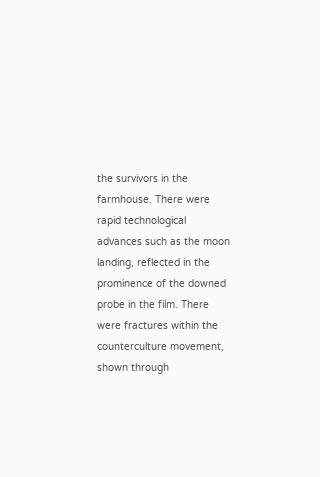the survivors in the farmhouse. There were rapid technological advances such as the moon landing, reflected in the prominence of the downed probe in the film. There were fractures within the counterculture movement, shown through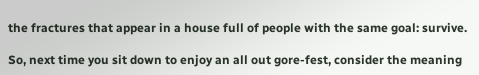the fractures that appear in a house full of people with the same goal: survive.

So, next time you sit down to enjoy an all out gore-fest, consider the meaning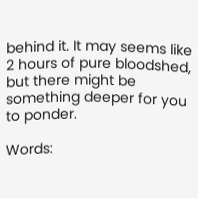behind it. It may seems like 2 hours of pure bloodshed, but there might be something deeper for you to ponder.

Words: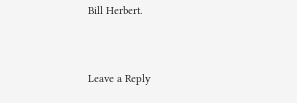Bill Herbert.


Leave a Reply